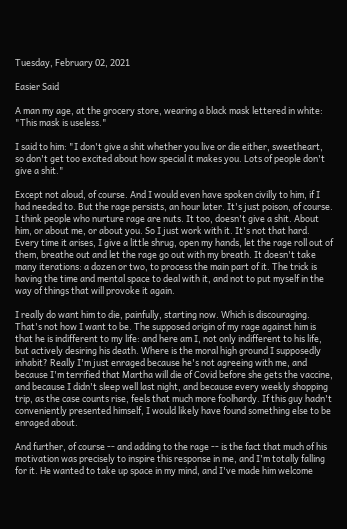Tuesday, February 02, 2021

Easier Said

A man my age, at the grocery store, wearing a black mask lettered in white: "This mask is useless."

I said to him: "I don't give a shit whether you live or die either, sweetheart, so don't get too excited about how special it makes you. Lots of people don't give a shit."

Except not aloud, of course. And I would even have spoken civilly to him, if I had needed to. But the rage persists, an hour later. It's just poison, of course. I think people who nurture rage are nuts. It too, doesn't give a shit. About him, or about me, or about you. So I just work with it. It's not that hard. Every time it arises, I give a little shrug, open my hands, let the rage roll out of them, breathe out and let the rage go out with my breath. It doesn't take many iterations: a dozen or two, to process the main part of it. The trick is having the time and mental space to deal with it, and not to put myself in the way of things that will provoke it again.

I really do want him to die, painfully, starting now. Which is discouraging. That's not how I want to be. The supposed origin of my rage against him is that he is indifferent to my life: and here am I, not only indifferent to his life, but actively desiring his death. Where is the moral high ground I supposedly inhabit? Really I'm just enraged because he's not agreeing with me, and because I'm terrified that Martha will die of Covid before she gets the vaccine, and because I didn't sleep well last night, and because every weekly shopping trip, as the case counts rise, feels that much more foolhardy. If this guy hadn't conveniently presented himself, I would likely have found something else to be enraged about.

And further, of course -- and adding to the rage -- is the fact that much of his motivation was precisely to inspire this response in me, and I'm totally falling for it. He wanted to take up space in my mind, and I've made him welcome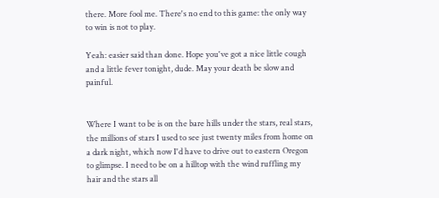there. More fool me. There's no end to this game: the only way to win is not to play.

Yeah: easier said than done. Hope you've got a nice little cough and a little fever tonight, dude. May your death be slow and painful.


Where I want to be is on the bare hills under the stars, real stars, the millions of stars I used to see just twenty miles from home on a dark night, which now I'd have to drive out to eastern Oregon to glimpse. I need to be on a hilltop with the wind ruffling my hair and the stars all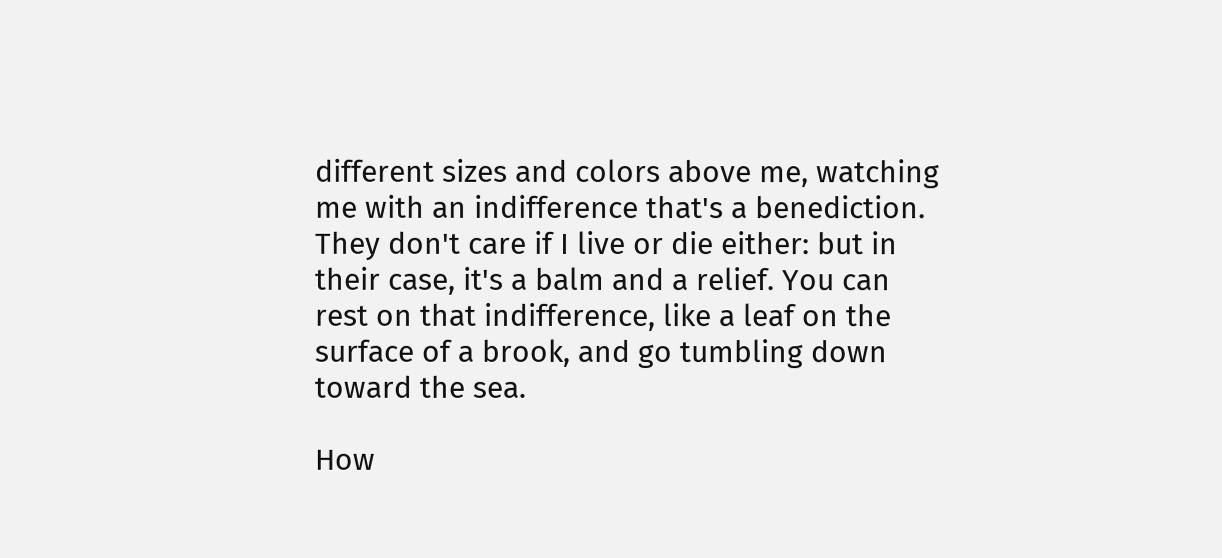different sizes and colors above me, watching me with an indifference that's a benediction. They don't care if I live or die either: but in their case, it's a balm and a relief. You can rest on that indifference, like a leaf on the surface of a brook, and go tumbling down toward the sea.

How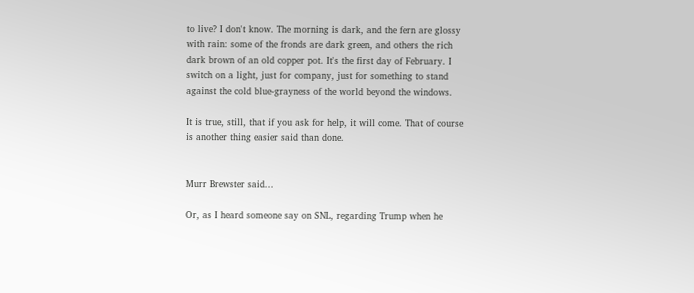to live? I don't know. The morning is dark, and the fern are glossy with rain: some of the fronds are dark green, and others the rich dark brown of an old copper pot. It's the first day of February. I switch on a light, just for company, just for something to stand against the cold blue-grayness of the world beyond the windows.

It is true, still, that if you ask for help, it will come. That of course is another thing easier said than done.


Murr Brewster said...

Or, as I heard someone say on SNL, regarding Trump when he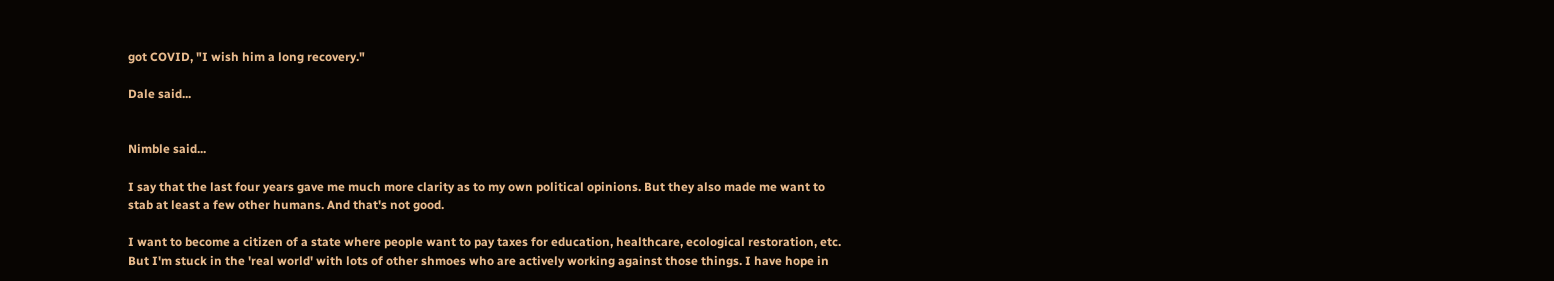got COVID, "I wish him a long recovery."

Dale said...


Nimble said...

I say that the last four years gave me much more clarity as to my own political opinions. But they also made me want to stab at least a few other humans. And that's not good.

I want to become a citizen of a state where people want to pay taxes for education, healthcare, ecological restoration, etc. But I'm stuck in the 'real world' with lots of other shmoes who are actively working against those things. I have hope in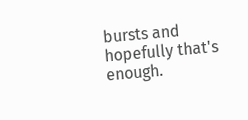bursts and hopefully that's enough.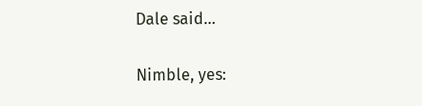Dale said...

Nimble, yes: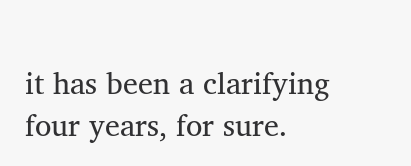it has been a clarifying four years, for sure.